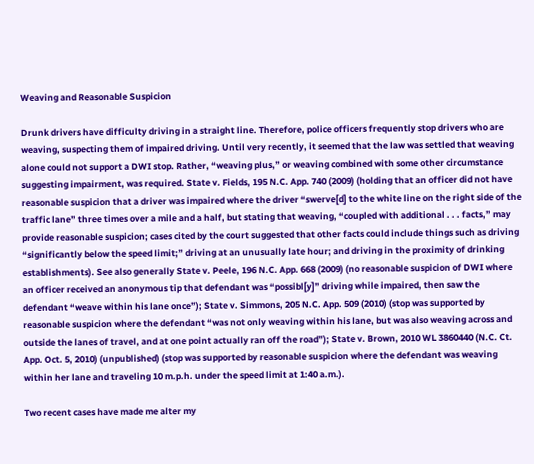Weaving and Reasonable Suspicion

Drunk drivers have difficulty driving in a straight line. Therefore, police officers frequently stop drivers who are weaving, suspecting them of impaired driving. Until very recently, it seemed that the law was settled that weaving alone could not support a DWI stop. Rather, “weaving plus,” or weaving combined with some other circumstance suggesting impairment, was required. State v. Fields, 195 N.C. App. 740 (2009) (holding that an officer did not have reasonable suspicion that a driver was impaired where the driver “swerve[d] to the white line on the right side of the traffic lane” three times over a mile and a half, but stating that weaving, “coupled with additional . . . facts,” may provide reasonable suspicion; cases cited by the court suggested that other facts could include things such as driving “significantly below the speed limit;” driving at an unusually late hour; and driving in the proximity of drinking establishments). See also generally State v. Peele, 196 N.C. App. 668 (2009) (no reasonable suspicion of DWI where an officer received an anonymous tip that defendant was “possibl[y]” driving while impaired, then saw the defendant “weave within his lane once”); State v. Simmons, 205 N.C. App. 509 (2010) (stop was supported by reasonable suspicion where the defendant “was not only weaving within his lane, but was also weaving across and outside the lanes of travel, and at one point actually ran off the road”); State v. Brown, 2010 WL 3860440 (N.C. Ct. App. Oct. 5, 2010) (unpublished) (stop was supported by reasonable suspicion where the defendant was weaving within her lane and traveling 10 m.p.h. under the speed limit at 1:40 a.m.).

Two recent cases have made me alter my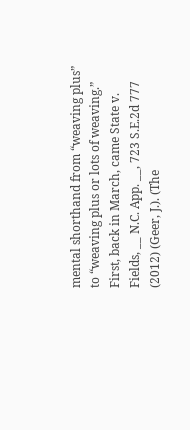mental shorthand from “weaving plus” to “weaving plus or lots of weaving.” First, back in March, came State v. Fields, __ N.C. App. __, 723 S.E.2d 777 (2012) (Geer, J.). (The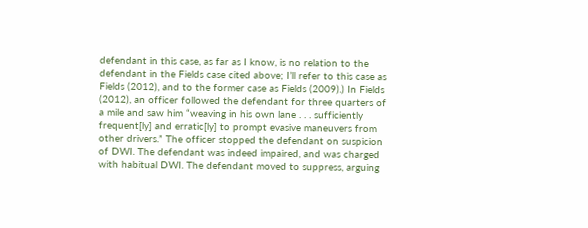defendant in this case, as far as I know, is no relation to the defendant in the Fields case cited above; I’ll refer to this case as Fields (2012), and to the former case as Fields (2009).) In Fields (2012), an officer followed the defendant for three quarters of a mile and saw him “weaving in his own lane . . . sufficiently frequent[ly] and erratic[ly] to prompt evasive maneuvers from other drivers.” The officer stopped the defendant on suspicion of DWI. The defendant was indeed impaired, and was charged with habitual DWI. The defendant moved to suppress, arguing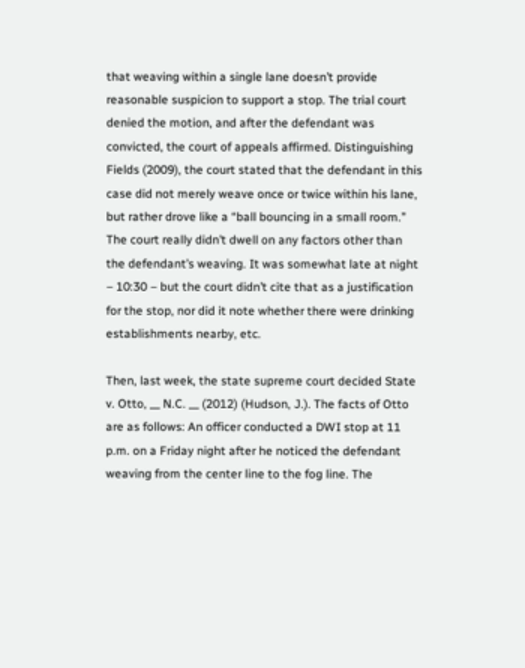that weaving within a single lane doesn’t provide reasonable suspicion to support a stop. The trial court denied the motion, and after the defendant was convicted, the court of appeals affirmed. Distinguishing Fields (2009), the court stated that the defendant in this case did not merely weave once or twice within his lane, but rather drove like a “ball bouncing in a small room.” The court really didn’t dwell on any factors other than the defendant’s weaving. It was somewhat late at night – 10:30 – but the court didn’t cite that as a justification for the stop, nor did it note whether there were drinking establishments nearby, etc.

Then, last week, the state supreme court decided State v. Otto, __ N.C. __ (2012) (Hudson, J.). The facts of Otto are as follows: An officer conducted a DWI stop at 11 p.m. on a Friday night after he noticed the defendant weaving from the center line to the fog line. The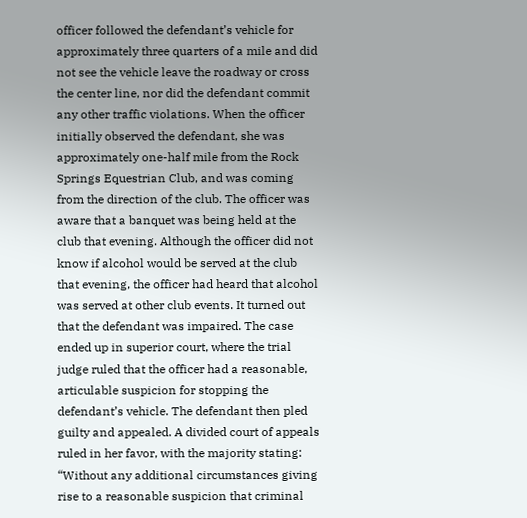officer followed the defendant’s vehicle for approximately three quarters of a mile and did not see the vehicle leave the roadway or cross the center line, nor did the defendant commit any other traffic violations. When the officer initially observed the defendant, she was approximately one-half mile from the Rock Springs Equestrian Club, and was coming from the direction of the club. The officer was aware that a banquet was being held at the club that evening. Although the officer did not know if alcohol would be served at the club that evening, the officer had heard that alcohol was served at other club events. It turned out that the defendant was impaired. The case ended up in superior court, where the trial judge ruled that the officer had a reasonable, articulable suspicion for stopping the defendant’s vehicle. The defendant then pled guilty and appealed. A divided court of appeals ruled in her favor, with the majority stating: “Without any additional circumstances giving rise to a reasonable suspicion that criminal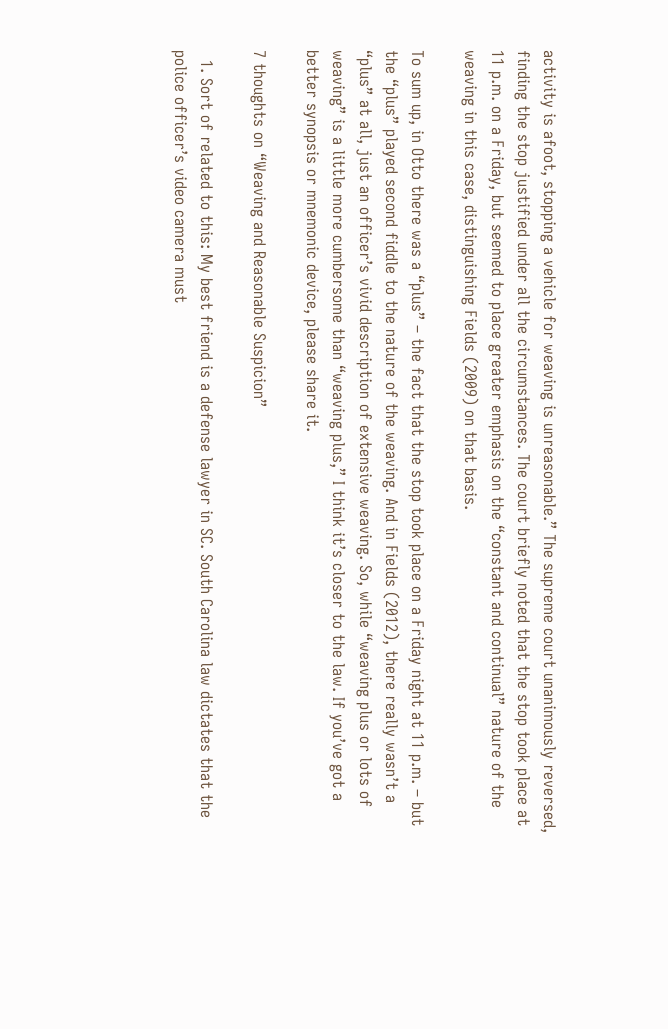activity is afoot, stopping a vehicle for weaving is unreasonable.” The supreme court unanimously reversed, finding the stop justified under all the circumstances. The court briefly noted that the stop took place at 11 p.m. on a Friday, but seemed to place greater emphasis on the “constant and continual” nature of the weaving in this case, distinguishing Fields (2009) on that basis.

To sum up, in Otto there was a “plus” – the fact that the stop took place on a Friday night at 11 p.m. – but the “plus” played second fiddle to the nature of the weaving. And in Fields (2012), there really wasn’t a “plus” at all, just an officer’s vivid description of extensive weaving. So, while “weaving plus or lots of weaving” is a little more cumbersome than “weaving plus,” I think it’s closer to the law. If you’ve got a better synopsis or mnemonic device, please share it.

7 thoughts on “Weaving and Reasonable Suspicion”

  1. Sort of related to this: My best friend is a defense lawyer in SC. South Carolina law dictates that the police officer’s video camera must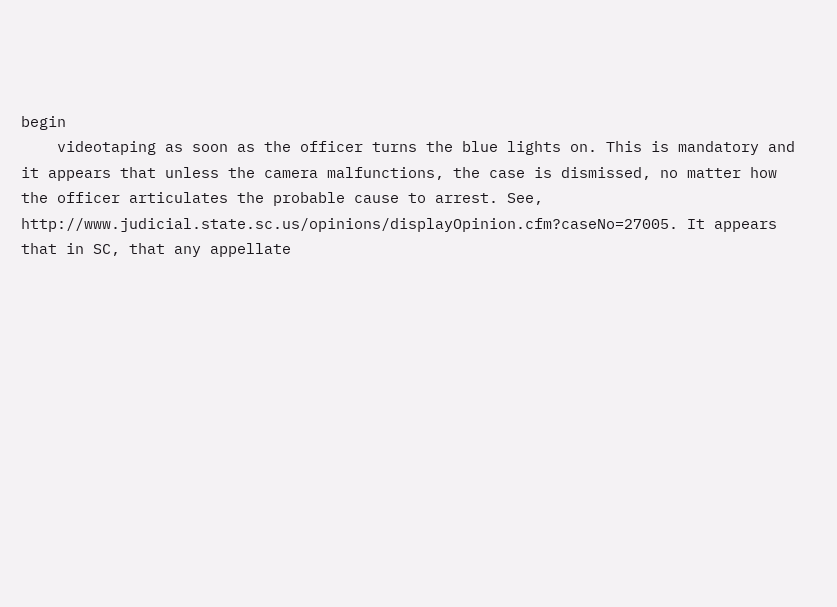begin
    videotaping as soon as the officer turns the blue lights on. This is mandatory and it appears that unless the camera malfunctions, the case is dismissed, no matter how the officer articulates the probable cause to arrest. See, http://www.judicial.state.sc.us/opinions/displayOpinion.cfm?caseNo=27005. It appears that in SC, that any appellate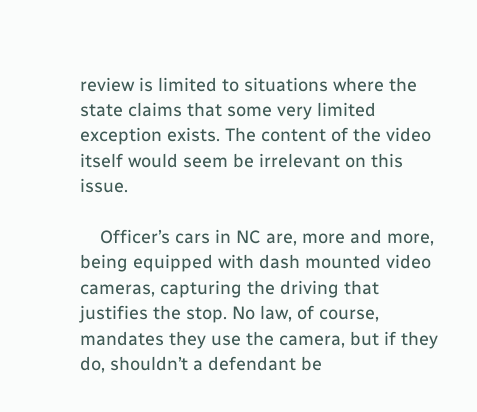review is limited to situations where the state claims that some very limited exception exists. The content of the video itself would seem be irrelevant on this issue.

    Officer’s cars in NC are, more and more, being equipped with dash mounted video cameras, capturing the driving that justifies the stop. No law, of course, mandates they use the camera, but if they do, shouldn’t a defendant be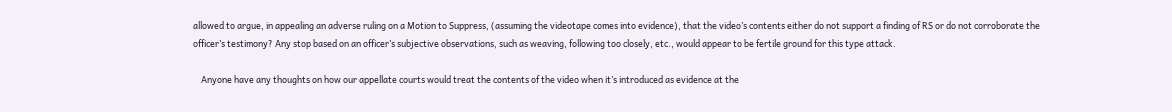allowed to argue, in appealing an adverse ruling on a Motion to Suppress, (assuming the videotape comes into evidence), that the video’s contents either do not support a finding of RS or do not corroborate the officer’s testimony? Any stop based on an officer’s subjective observations, such as weaving, following too closely, etc., would appear to be fertile ground for this type attack.

    Anyone have any thoughts on how our appellate courts would treat the contents of the video when it’s introduced as evidence at the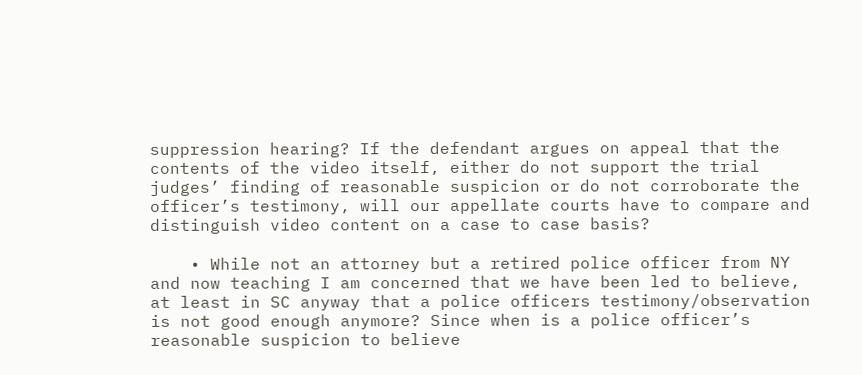suppression hearing? If the defendant argues on appeal that the contents of the video itself, either do not support the trial judges’ finding of reasonable suspicion or do not corroborate the officer’s testimony, will our appellate courts have to compare and distinguish video content on a case to case basis?

    • While not an attorney but a retired police officer from NY and now teaching I am concerned that we have been led to believe, at least in SC anyway that a police officers testimony/observation is not good enough anymore? Since when is a police officer’s reasonable suspicion to believe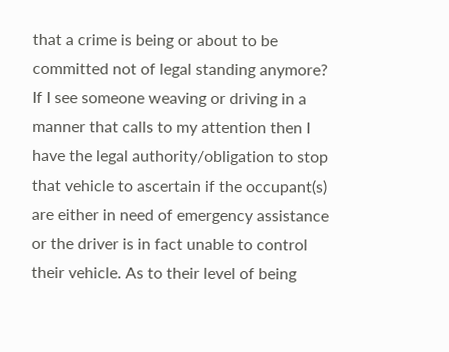that a crime is being or about to be committed not of legal standing anymore? If I see someone weaving or driving in a manner that calls to my attention then I have the legal authority/obligation to stop that vehicle to ascertain if the occupant(s) are either in need of emergency assistance or the driver is in fact unable to control their vehicle. As to their level of being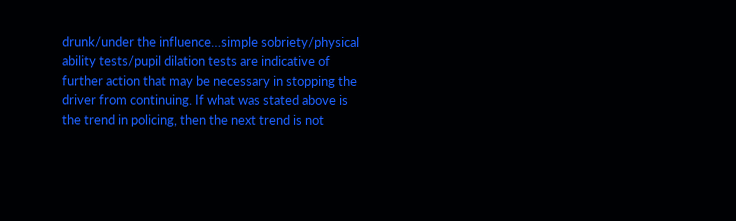drunk/under the influence…simple sobriety/physical ability tests/pupil dilation tests are indicative of further action that may be necessary in stopping the driver from continuing. If what was stated above is the trend in policing, then the next trend is not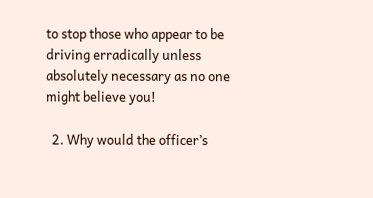to stop those who appear to be driving erradically unless absolutely necessary as no one might believe you!

  2. Why would the officer’s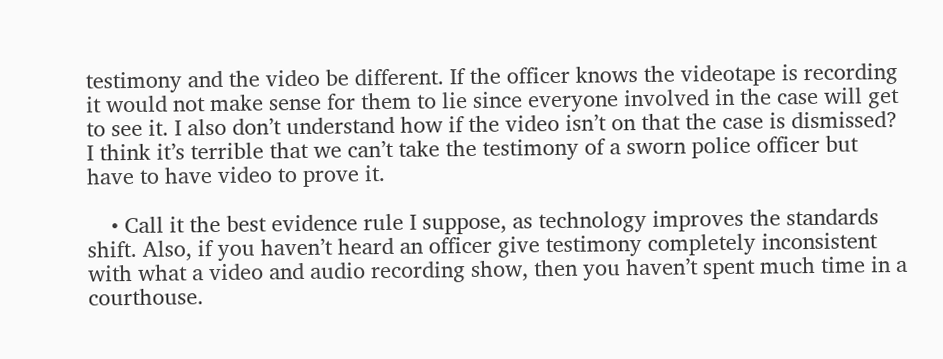testimony and the video be different. If the officer knows the videotape is recording it would not make sense for them to lie since everyone involved in the case will get to see it. I also don’t understand how if the video isn’t on that the case is dismissed? I think it’s terrible that we can’t take the testimony of a sworn police officer but have to have video to prove it.

    • Call it the best evidence rule I suppose, as technology improves the standards shift. Also, if you haven’t heard an officer give testimony completely inconsistent with what a video and audio recording show, then you haven’t spent much time in a courthouse.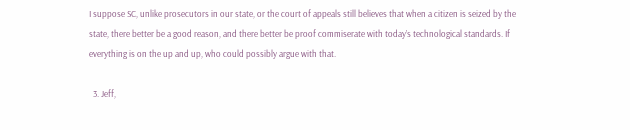I suppose SC, unlike prosecutors in our state, or the court of appeals still believes that when a citizen is seized by the state, there better be a good reason, and there better be proof commiserate with today’s technological standards. If everything is on the up and up, who could possibly argue with that.

  3. Jeff,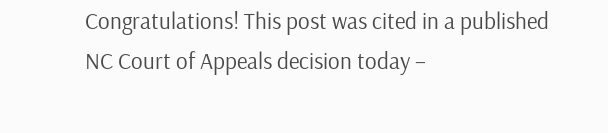Congratulations! This post was cited in a published NC Court of Appeals decision today –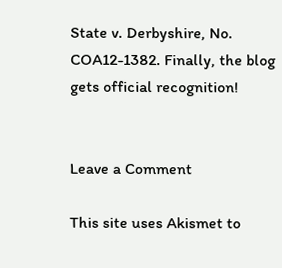State v. Derbyshire, No. COA12-1382. Finally, the blog gets official recognition!


Leave a Comment

This site uses Akismet to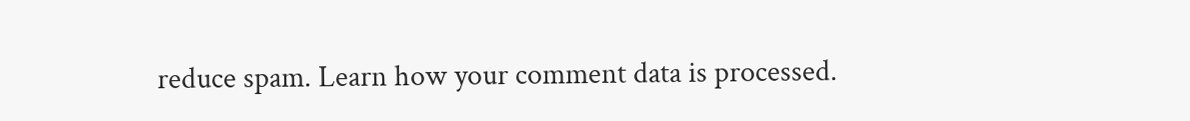reduce spam. Learn how your comment data is processed.